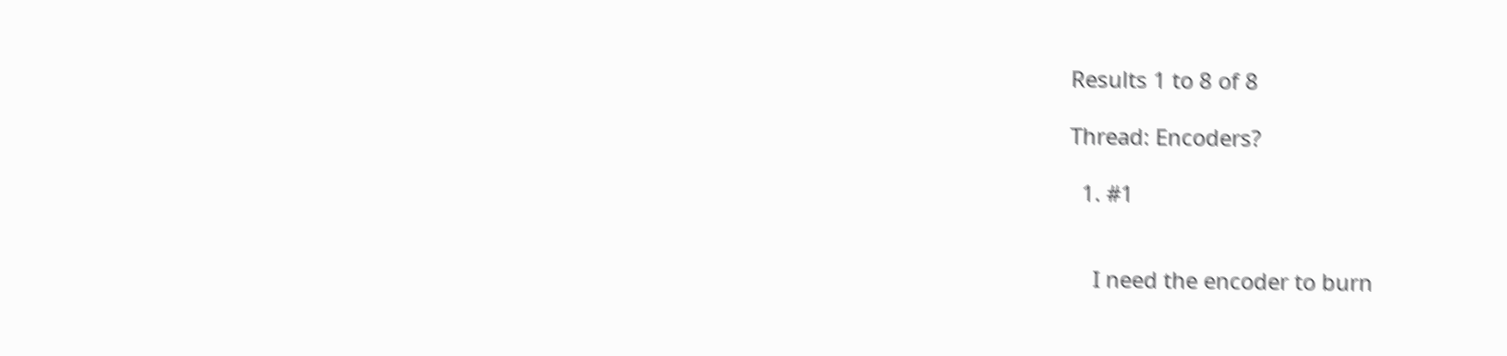Results 1 to 8 of 8

Thread: Encoders?

  1. #1


    I need the encoder to burn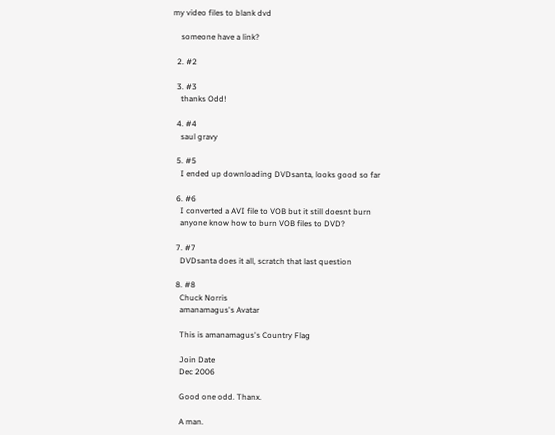my video files to blank dvd

    someone have a link?

  2. #2

  3. #3
    thanks Odd!

  4. #4
    saul gravy

  5. #5
    I ended up downloading DVDsanta, looks good so far

  6. #6
    I converted a AVI file to VOB but it still doesnt burn
    anyone know how to burn VOB files to DVD?

  7. #7
    DVDsanta does it all, scratch that last question

  8. #8
    Chuck Norris
    amanamagus's Avatar

    This is amanamagus's Country Flag

    Join Date
    Dec 2006

    Good one odd. Thanx.

    A man.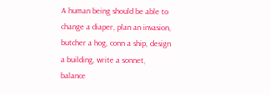A human being should be able to change a diaper, plan an invasion, butcher a hog, conn a ship, design a building, write a sonnet, balance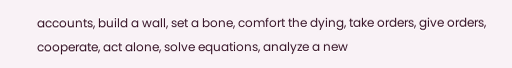accounts, build a wall, set a bone, comfort the dying, take orders, give orders, cooperate, act alone, solve equations, analyze a new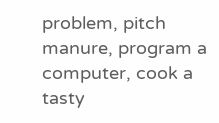problem, pitch manure, program a computer, cook a tasty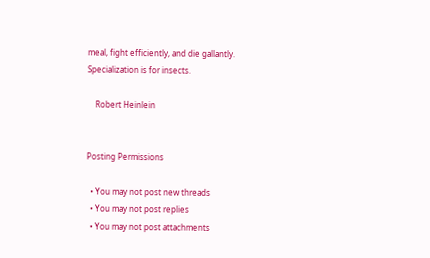meal, fight efficiently, and die gallantly. Specialization is for insects.

    Robert Heinlein


Posting Permissions

  • You may not post new threads
  • You may not post replies
  • You may not post attachments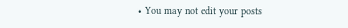• You may not edit your posts